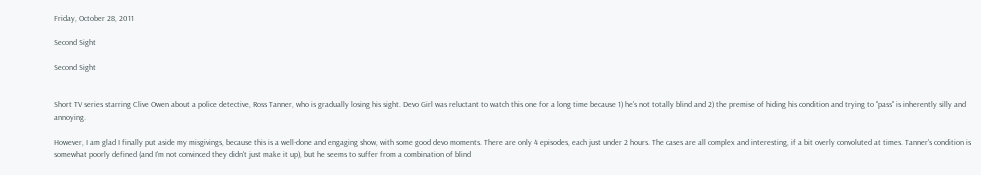Friday, October 28, 2011

Second Sight

Second Sight


Short TV series starring Clive Owen about a police detective, Ross Tanner, who is gradually losing his sight. Devo Girl was reluctant to watch this one for a long time because 1) he's not totally blind and 2) the premise of hiding his condition and trying to "pass" is inherently silly and annoying.

However, I am glad I finally put aside my misgivings, because this is a well-done and engaging show, with some good devo moments. There are only 4 episodes, each just under 2 hours. The cases are all complex and interesting, if a bit overly convoluted at times. Tanner's condition is somewhat poorly defined (and I'm not convinced they didn't just make it up), but he seems to suffer from a combination of blind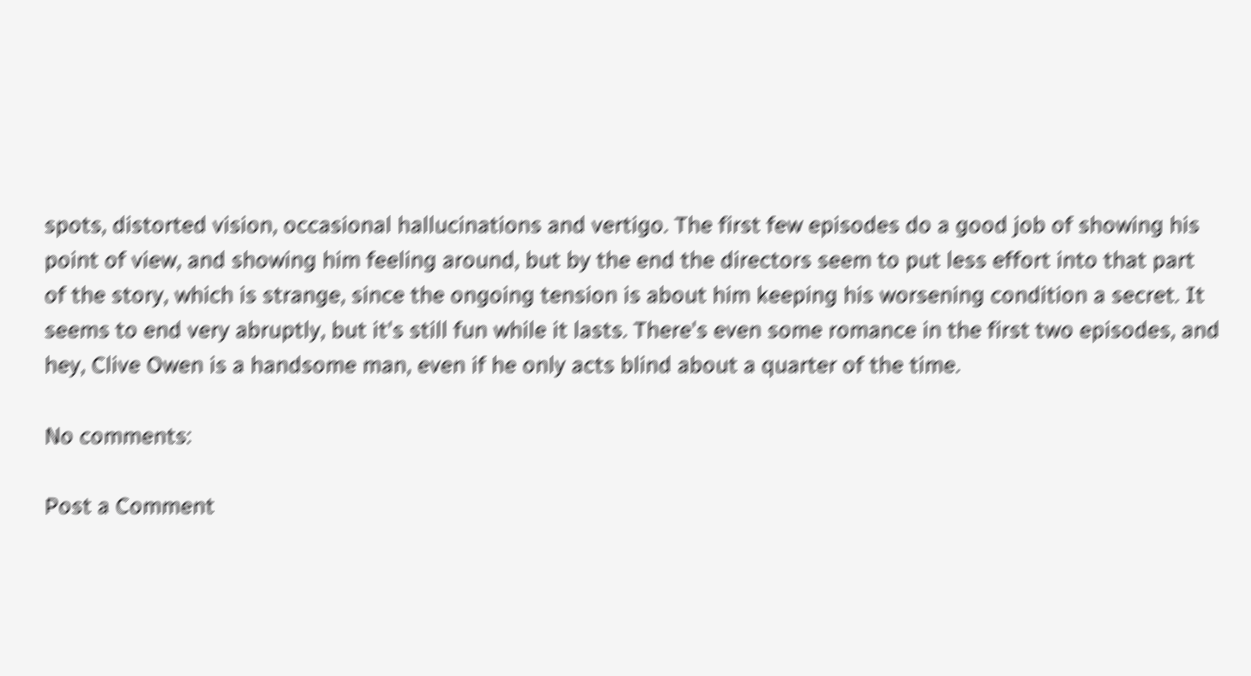spots, distorted vision, occasional hallucinations and vertigo. The first few episodes do a good job of showing his point of view, and showing him feeling around, but by the end the directors seem to put less effort into that part of the story, which is strange, since the ongoing tension is about him keeping his worsening condition a secret. It seems to end very abruptly, but it's still fun while it lasts. There's even some romance in the first two episodes, and hey, Clive Owen is a handsome man, even if he only acts blind about a quarter of the time.

No comments:

Post a Comment